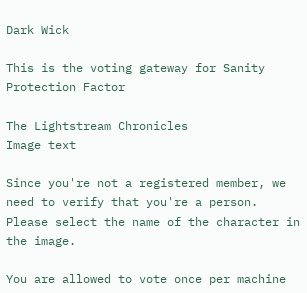Dark Wick

This is the voting gateway for Sanity Protection Factor

The Lightstream Chronicles
Image text

Since you're not a registered member, we need to verify that you're a person. Please select the name of the character in the image.

You are allowed to vote once per machine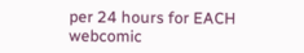per 24 hours for EACH webcomic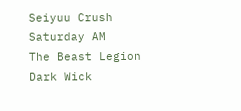Seiyuu Crush
Saturday AM
The Beast Legion
Dark Wick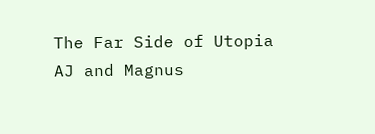The Far Side of Utopia
AJ and Magnus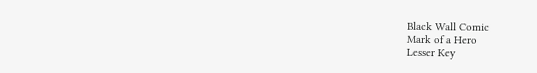Black Wall Comic
Mark of a Hero
Lesser Key